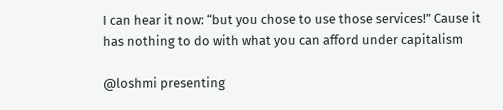I can hear it now: “but you chose to use those services!” Cause it has nothing to do with what you can afford under capitalism

@loshmi presenting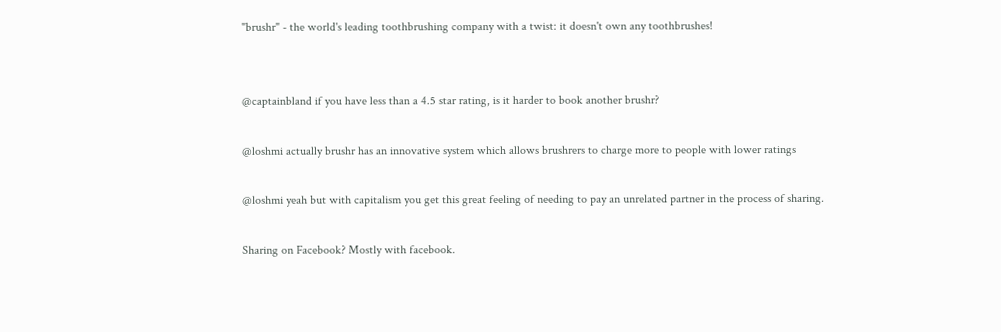"brushr" - the world's leading toothbrushing company with a twist: it doesn't own any toothbrushes!


@captainbland if you have less than a 4.5 star rating, is it harder to book another brushr?

@loshmi actually brushr has an innovative system which allows brushrers to charge more to people with lower ratings

@loshmi yeah but with capitalism you get this great feeling of needing to pay an unrelated partner in the process of sharing.

Sharing on Facebook? Mostly with facebook.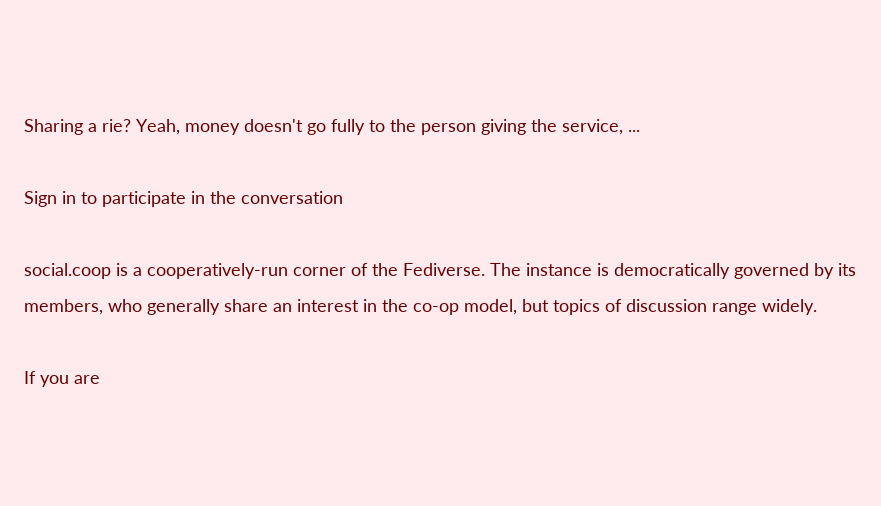Sharing a rie? Yeah, money doesn't go fully to the person giving the service, ...

Sign in to participate in the conversation

social.coop is a cooperatively-run corner of the Fediverse. The instance is democratically governed by its members, who generally share an interest in the co-op model, but topics of discussion range widely.

If you are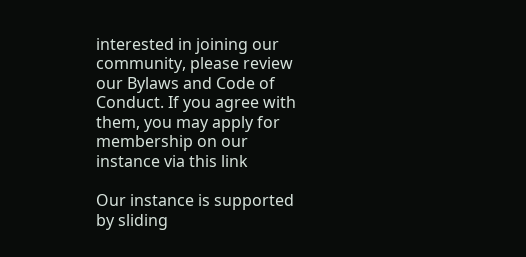interested in joining our community, please review our Bylaws and Code of Conduct. If you agree with them, you may apply for membership on our instance via this link

Our instance is supported by sliding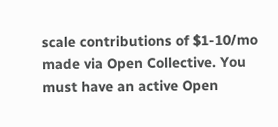scale contributions of $1-10/mo made via Open Collective. You must have an active Open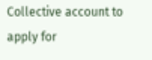Collective account to apply for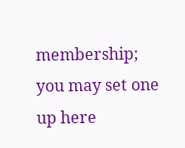membership; you may set one up here